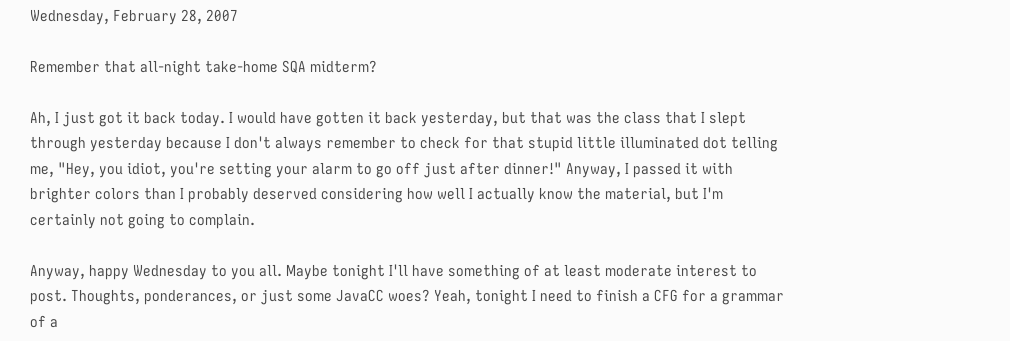Wednesday, February 28, 2007

Remember that all-night take-home SQA midterm?

Ah, I just got it back today. I would have gotten it back yesterday, but that was the class that I slept through yesterday because I don't always remember to check for that stupid little illuminated dot telling me, "Hey, you idiot, you're setting your alarm to go off just after dinner!" Anyway, I passed it with brighter colors than I probably deserved considering how well I actually know the material, but I'm certainly not going to complain.

Anyway, happy Wednesday to you all. Maybe tonight I'll have something of at least moderate interest to post. Thoughts, ponderances, or just some JavaCC woes? Yeah, tonight I need to finish a CFG for a grammar of a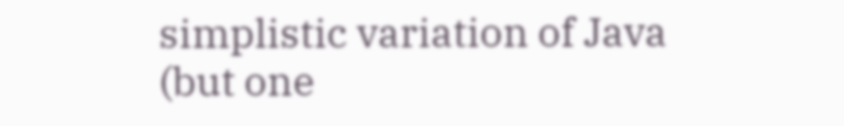simplistic variation of Java (but one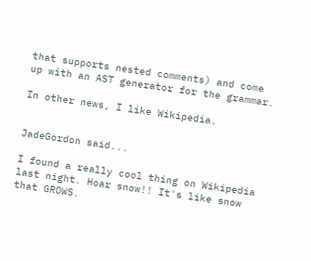that supports nested comments) and come up with an AST generator for the grammar.

In other news, I like Wikipedia.


JadeGordon said...

I found a really cool thing on Wikipedia last night. Hoar snow!! It's like snow that GROWS.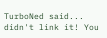TurboNed said... didn't link it! You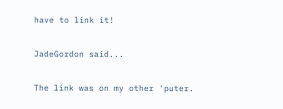have to link it!

JadeGordon said...

The link was on my other 'puter.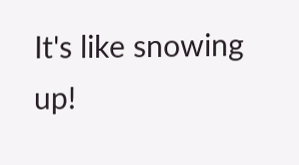It's like snowing up!